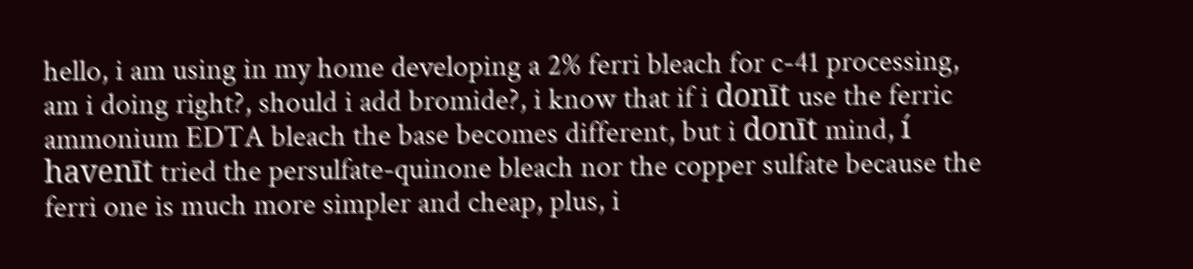hello, i am using in my home developing a 2% ferri bleach for c-41 processing, am i doing right?, should i add bromide?, i know that if i donīt use the ferric ammonium EDTA bleach the base becomes different, but i donīt mind, í havenīt tried the persulfate-quinone bleach nor the copper sulfate because the ferri one is much more simpler and cheap, plus, i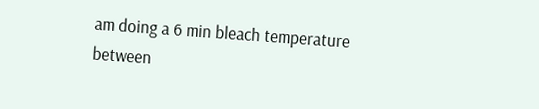am doing a 6 min bleach temperature between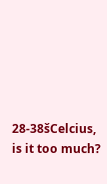28-38šCelcius, is it too much?